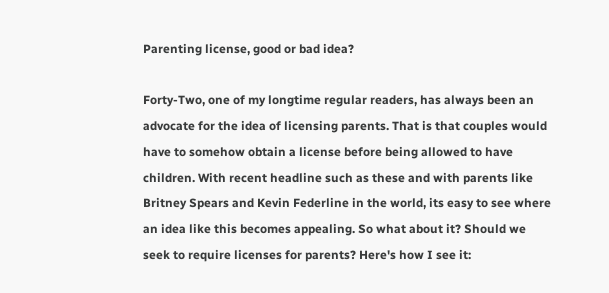Parenting license, good or bad idea?

Forty-Two, one of my longtime regular readers, has always been an advocate for the idea of licensing parents. That is that couples would have to somehow obtain a license before being allowed to have children. With recent headline such as these and with parents like Britney Spears and Kevin Federline in the world, its easy to see where an idea like this becomes appealing. So what about it? Should we seek to require licenses for parents? Here's how I see it: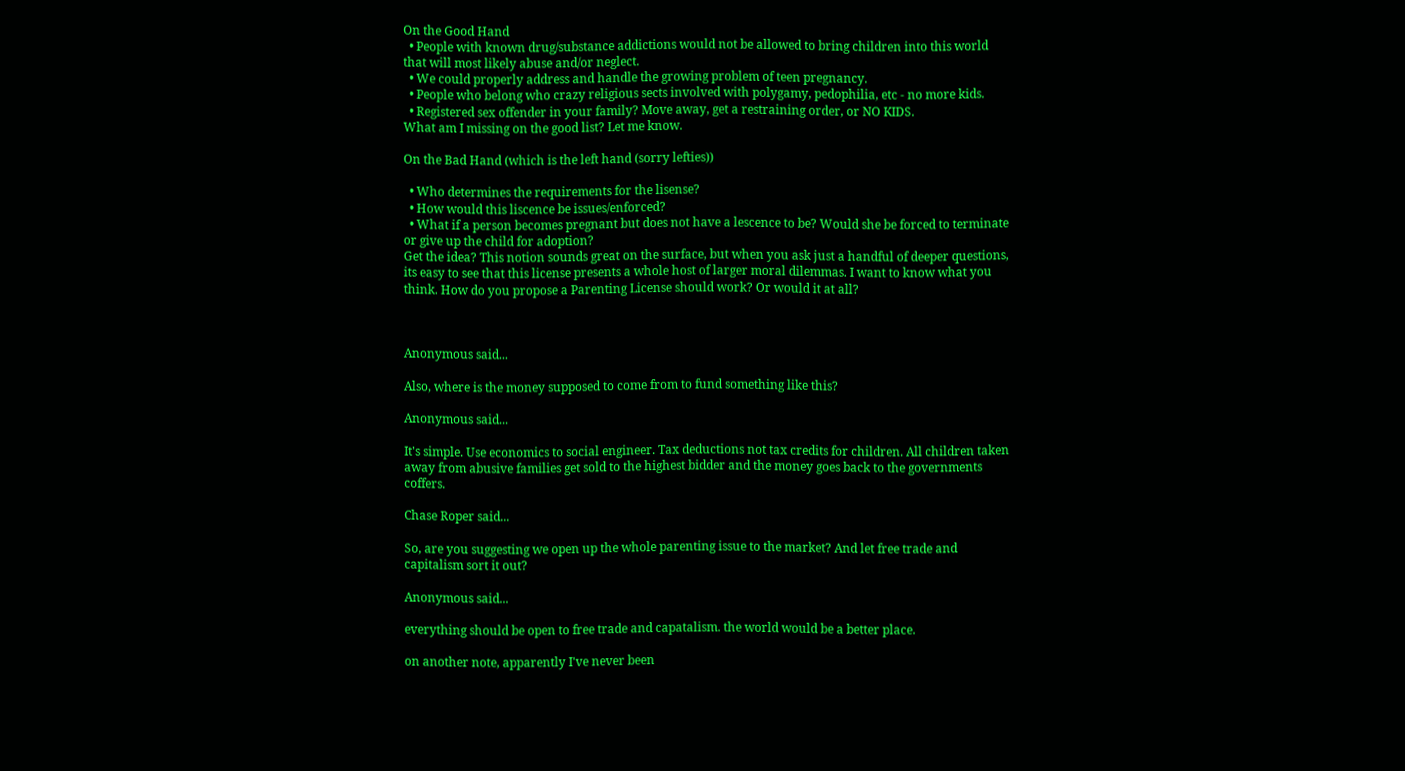On the Good Hand
  • People with known drug/substance addictions would not be allowed to bring children into this world that will most likely abuse and/or neglect.
  • We could properly address and handle the growing problem of teen pregnancy.
  • People who belong who crazy religious sects involved with polygamy, pedophilia, etc - no more kids.
  • Registered sex offender in your family? Move away, get a restraining order, or NO KIDS.
What am I missing on the good list? Let me know.

On the Bad Hand (which is the left hand (sorry lefties))

  • Who determines the requirements for the lisense?
  • How would this liscence be issues/enforced?
  • What if a person becomes pregnant but does not have a lescence to be? Would she be forced to terminate or give up the child for adoption?
Get the idea? This notion sounds great on the surface, but when you ask just a handful of deeper questions, its easy to see that this license presents a whole host of larger moral dilemmas. I want to know what you think. How do you propose a Parenting License should work? Or would it at all?



Anonymous said...

Also, where is the money supposed to come from to fund something like this?

Anonymous said...

It's simple. Use economics to social engineer. Tax deductions not tax credits for children. All children taken away from abusive families get sold to the highest bidder and the money goes back to the governments coffers.

Chase Roper said...

So, are you suggesting we open up the whole parenting issue to the market? And let free trade and capitalism sort it out?

Anonymous said...

everything should be open to free trade and capatalism. the world would be a better place.

on another note, apparently I've never been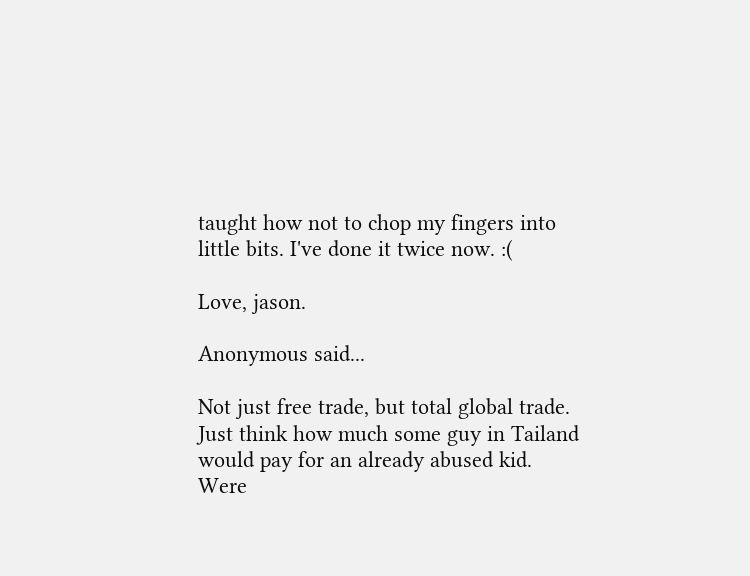taught how not to chop my fingers into little bits. I've done it twice now. :(

Love, jason.

Anonymous said...

Not just free trade, but total global trade. Just think how much some guy in Tailand would pay for an already abused kid. Were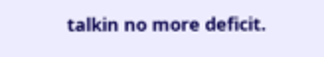talkin no more deficit.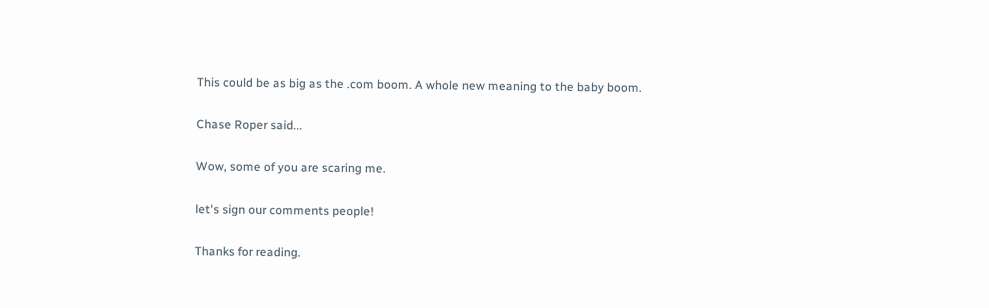This could be as big as the .com boom. A whole new meaning to the baby boom.

Chase Roper said...

Wow, some of you are scaring me.

let's sign our comments people!

Thanks for reading.